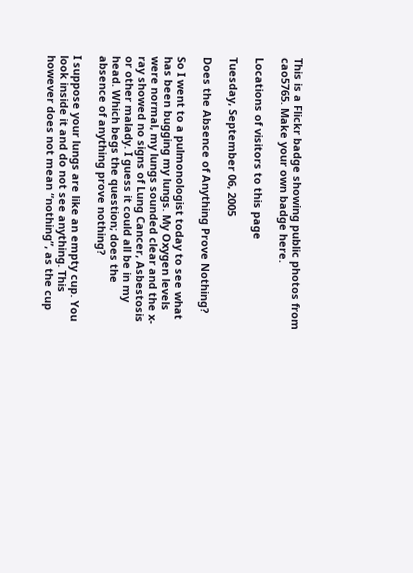This is a Flickr badge showing public photos from cao5765. Make your own badge here.

Locations of visitors to this page

Tuesday, September 06, 2005

Does the Absence of Anything Prove Nothing?

So I went to a pulmonologist today to see what has been bugging my lungs. My Oxygen levels were normal, my lungs sounded clear and the x-ray showed no signs of Lung Cancer, Asbestosis or other malady. I guess it could all be in my head. Which begs the question; does the absence of anything prove nothing?

I suppose your lungs are like an empty cup. You look inside it and do not see anything. This however does not mean “nothing”, as the cup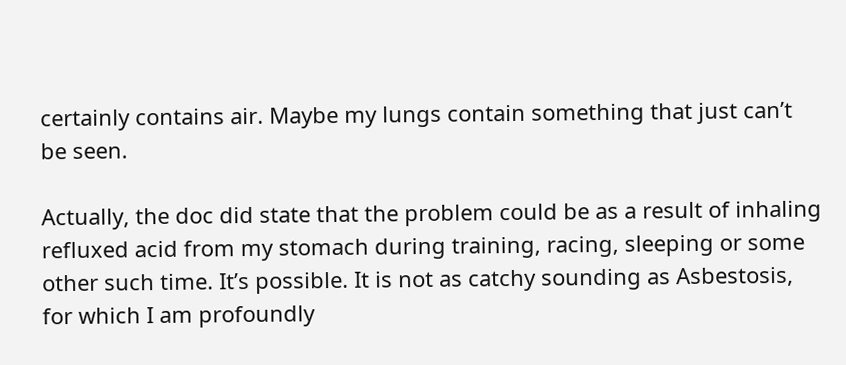certainly contains air. Maybe my lungs contain something that just can’t be seen.

Actually, the doc did state that the problem could be as a result of inhaling refluxed acid from my stomach during training, racing, sleeping or some other such time. It’s possible. It is not as catchy sounding as Asbestosis, for which I am profoundly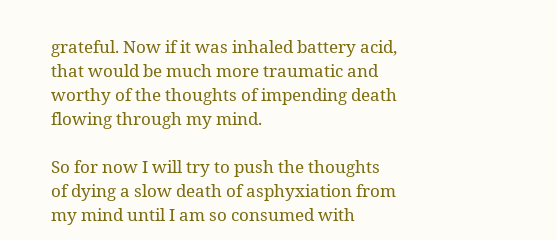grateful. Now if it was inhaled battery acid, that would be much more traumatic and worthy of the thoughts of impending death flowing through my mind.

So for now I will try to push the thoughts of dying a slow death of asphyxiation from my mind until I am so consumed with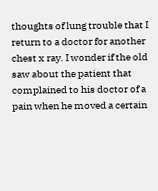thoughts of lung trouble that I return to a doctor for another chest x ray. I wonder if the old saw about the patient that complained to his doctor of a pain when he moved a certain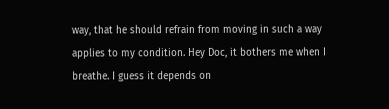way, that he should refrain from moving in such a way applies to my condition. Hey Doc, it bothers me when I breathe. I guess it depends on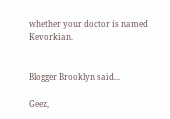whether your doctor is named Kevorkian.


Blogger Brooklyn said...

Geez,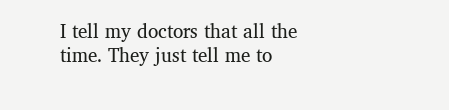I tell my doctors that all the time. They just tell me to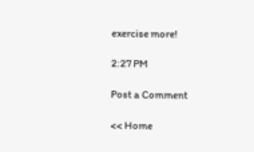exercise more!

2:27 PM

Post a Comment

<< Home